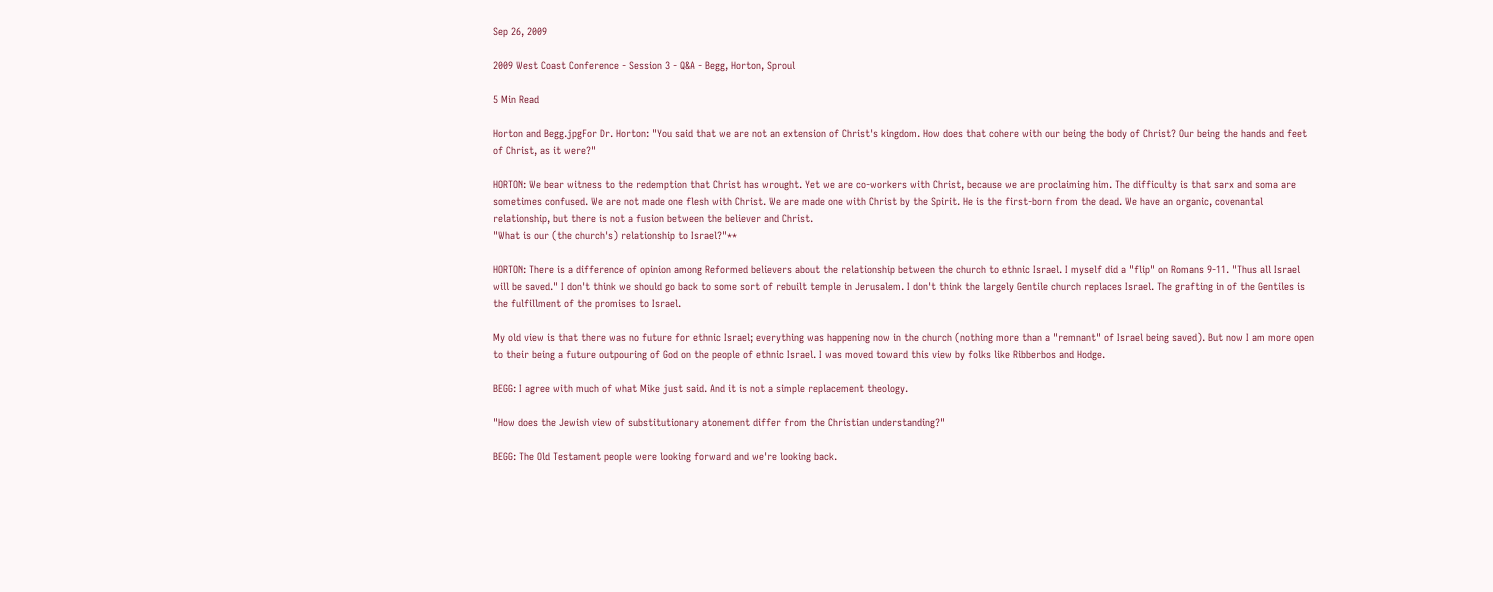Sep 26, 2009

2009 West Coast Conference - Session 3 - Q&A - Begg, Horton, Sproul

5 Min Read

Horton and Begg.jpgFor Dr. Horton: "You said that we are not an extension of Christ's kingdom. How does that cohere with our being the body of Christ? Our being the hands and feet of Christ, as it were?"

HORTON: We bear witness to the redemption that Christ has wrought. Yet we are co-workers with Christ, because we are proclaiming him. The difficulty is that sarx and soma are sometimes confused. We are not made one flesh with Christ. We are made one with Christ by the Spirit. He is the first-born from the dead. We have an organic, covenantal relationship, but there is not a fusion between the believer and Christ.
"What is our (the church's) relationship to Israel?"**

HORTON: There is a difference of opinion among Reformed believers about the relationship between the church to ethnic Israel. I myself did a "flip" on Romans 9-11. "Thus all Israel will be saved." I don't think we should go back to some sort of rebuilt temple in Jerusalem. I don't think the largely Gentile church replaces Israel. The grafting in of the Gentiles is the fulfillment of the promises to Israel.

My old view is that there was no future for ethnic Israel; everything was happening now in the church (nothing more than a "remnant" of Israel being saved). But now I am more open to their being a future outpouring of God on the people of ethnic Israel. I was moved toward this view by folks like Ribberbos and Hodge.

BEGG: I agree with much of what Mike just said. And it is not a simple replacement theology.

"How does the Jewish view of substitutionary atonement differ from the Christian understanding?"

BEGG: The Old Testament people were looking forward and we're looking back.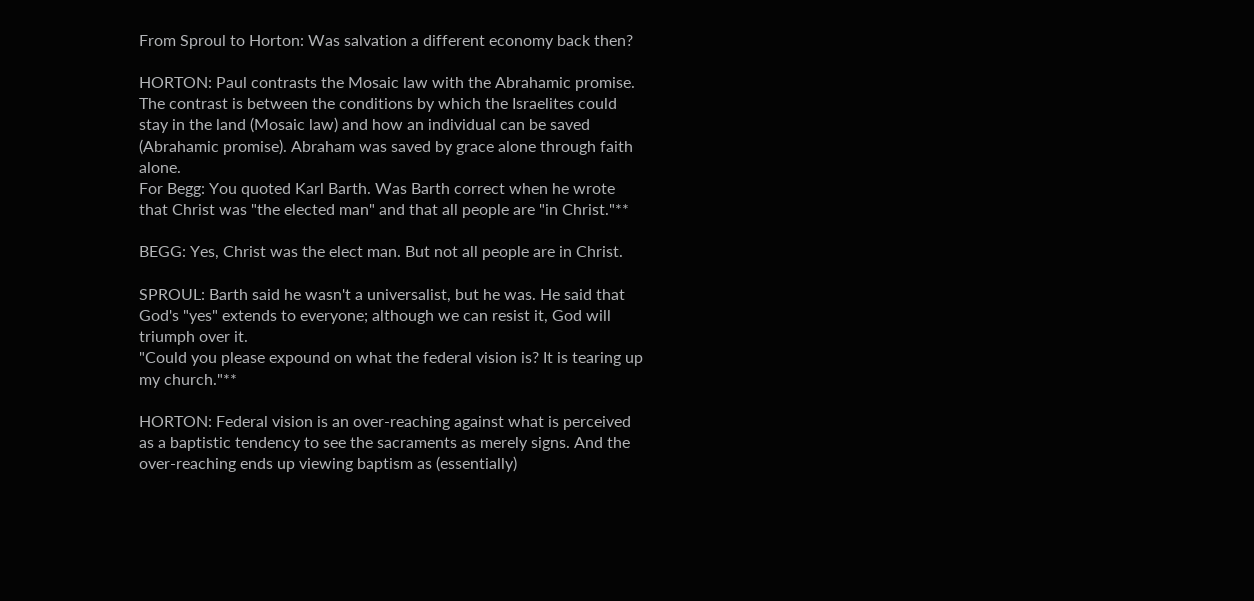From Sproul to Horton: Was salvation a different economy back then?

HORTON: Paul contrasts the Mosaic law with the Abrahamic promise. The contrast is between the conditions by which the Israelites could stay in the land (Mosaic law) and how an individual can be saved (Abrahamic promise). Abraham was saved by grace alone through faith alone.
For Begg: You quoted Karl Barth. Was Barth correct when he wrote that Christ was "the elected man" and that all people are "in Christ."**

BEGG: Yes, Christ was the elect man. But not all people are in Christ.

SPROUL: Barth said he wasn't a universalist, but he was. He said that God's "yes" extends to everyone; although we can resist it, God will triumph over it.
"Could you please expound on what the federal vision is? It is tearing up my church."**

HORTON: Federal vision is an over-reaching against what is perceived as a baptistic tendency to see the sacraments as merely signs. And the over-reaching ends up viewing baptism as (essentially)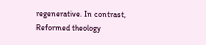regenerative. In contrast, Reformed theology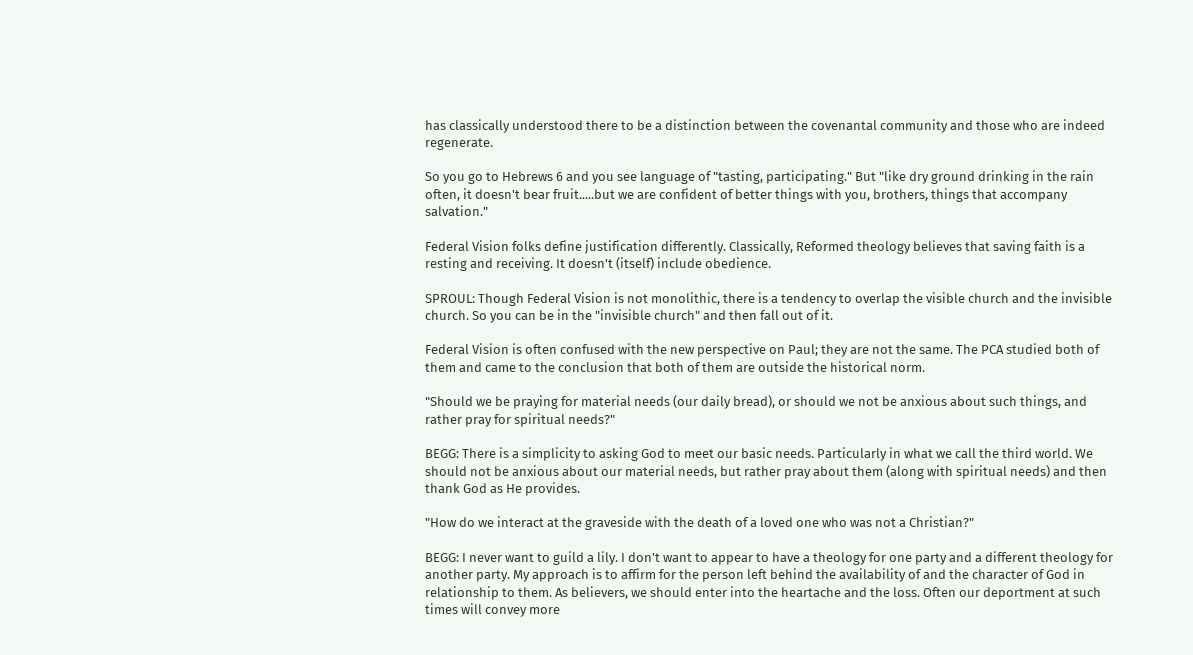has classically understood there to be a distinction between the covenantal community and those who are indeed regenerate.

So you go to Hebrews 6 and you see language of "tasting, participating." But "like dry ground drinking in the rain often, it doesn't bear fruit.....but we are confident of better things with you, brothers, things that accompany salvation."

Federal Vision folks define justification differently. Classically, Reformed theology believes that saving faith is a resting and receiving. It doesn't (itself) include obedience.

SPROUL: Though Federal Vision is not monolithic, there is a tendency to overlap the visible church and the invisible church. So you can be in the "invisible church" and then fall out of it.

Federal Vision is often confused with the new perspective on Paul; they are not the same. The PCA studied both of them and came to the conclusion that both of them are outside the historical norm.

"Should we be praying for material needs (our daily bread), or should we not be anxious about such things, and rather pray for spiritual needs?"

BEGG: There is a simplicity to asking God to meet our basic needs. Particularly in what we call the third world. We should not be anxious about our material needs, but rather pray about them (along with spiritual needs) and then thank God as He provides.

"How do we interact at the graveside with the death of a loved one who was not a Christian?"

BEGG: I never want to guild a lily. I don't want to appear to have a theology for one party and a different theology for another party. My approach is to affirm for the person left behind the availability of and the character of God in relationship to them. As believers, we should enter into the heartache and the loss. Often our deportment at such times will convey more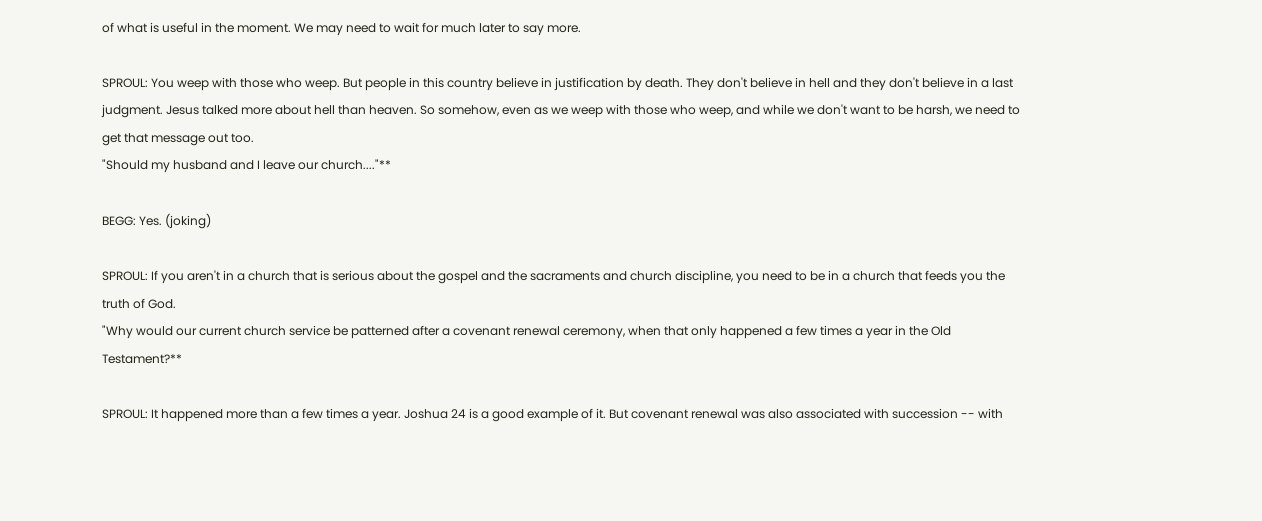of what is useful in the moment. We may need to wait for much later to say more.

SPROUL: You weep with those who weep. But people in this country believe in justification by death. They don't believe in hell and they don't believe in a last judgment. Jesus talked more about hell than heaven. So somehow, even as we weep with those who weep, and while we don't want to be harsh, we need to get that message out too.
"Should my husband and I leave our church...."**

BEGG: Yes. (joking)

SPROUL: If you aren't in a church that is serious about the gospel and the sacraments and church discipline, you need to be in a church that feeds you the truth of God.
"Why would our current church service be patterned after a covenant renewal ceremony, when that only happened a few times a year in the Old Testament?**

SPROUL: It happened more than a few times a year. Joshua 24 is a good example of it. But covenant renewal was also associated with succession -- with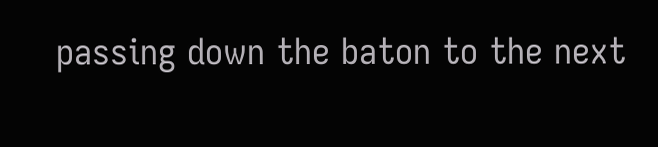passing down the baton to the next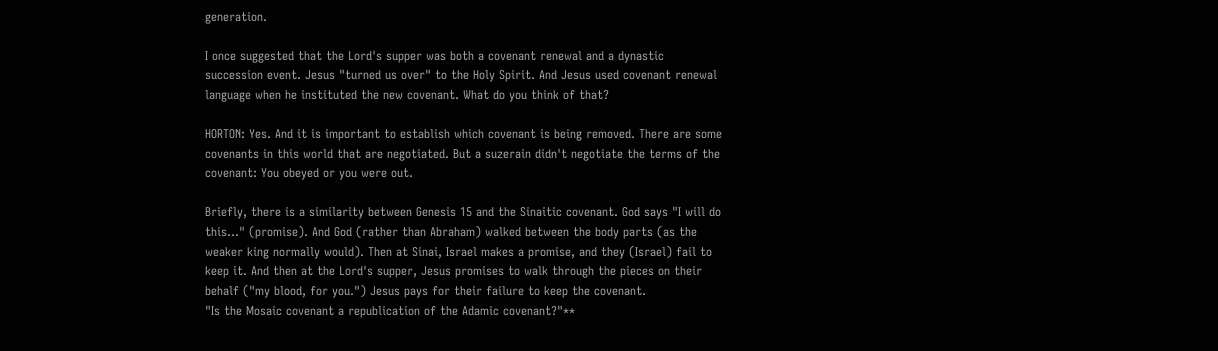generation.

I once suggested that the Lord's supper was both a covenant renewal and a dynastic succession event. Jesus "turned us over" to the Holy Spirit. And Jesus used covenant renewal language when he instituted the new covenant. What do you think of that?

HORTON: Yes. And it is important to establish which covenant is being removed. There are some covenants in this world that are negotiated. But a suzerain didn't negotiate the terms of the covenant: You obeyed or you were out.

Briefly, there is a similarity between Genesis 15 and the Sinaitic covenant. God says "I will do this..." (promise). And God (rather than Abraham) walked between the body parts (as the weaker king normally would). Then at Sinai, Israel makes a promise, and they (Israel) fail to keep it. And then at the Lord's supper, Jesus promises to walk through the pieces on their behalf ("my blood, for you.") Jesus pays for their failure to keep the covenant.
"Is the Mosaic covenant a republication of the Adamic covenant?"**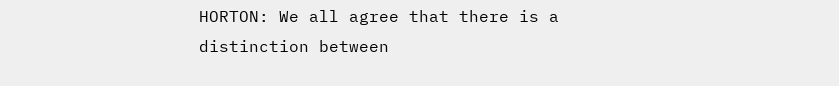HORTON: We all agree that there is a distinction between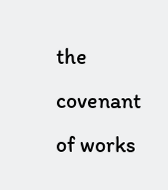the covenant of works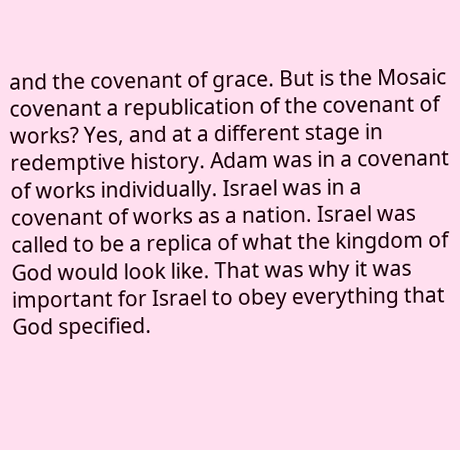and the covenant of grace. But is the Mosaic covenant a republication of the covenant of works? Yes, and at a different stage in redemptive history. Adam was in a covenant of works individually. Israel was in a covenant of works as a nation. Israel was called to be a replica of what the kingdom of God would look like. That was why it was important for Israel to obey everything that God specified.